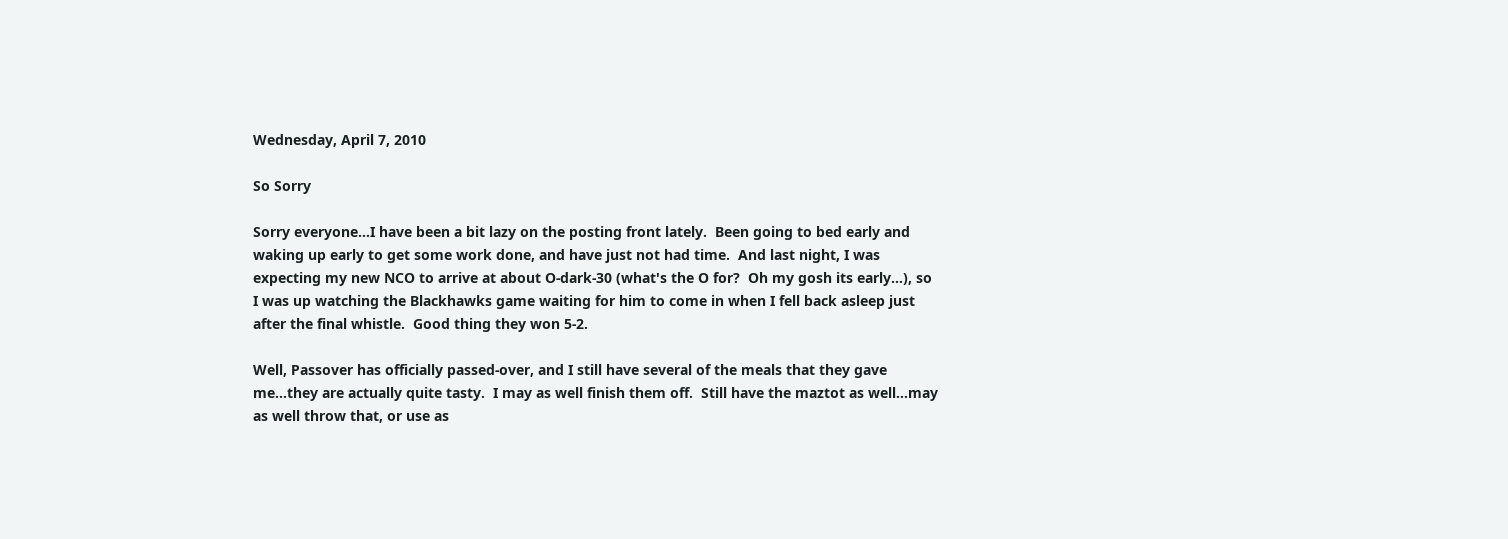Wednesday, April 7, 2010

So Sorry

Sorry everyone...I have been a bit lazy on the posting front lately.  Been going to bed early and waking up early to get some work done, and have just not had time.  And last night, I was expecting my new NCO to arrive at about O-dark-30 (what's the O for?  Oh my gosh its early...), so I was up watching the Blackhawks game waiting for him to come in when I fell back asleep just after the final whistle.  Good thing they won 5-2.

Well, Passover has officially passed-over, and I still have several of the meals that they gave me...they are actually quite tasty.  I may as well finish them off.  Still have the maztot as well...may as well throw that, or use as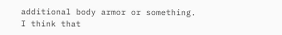additional body armor or something.  I think that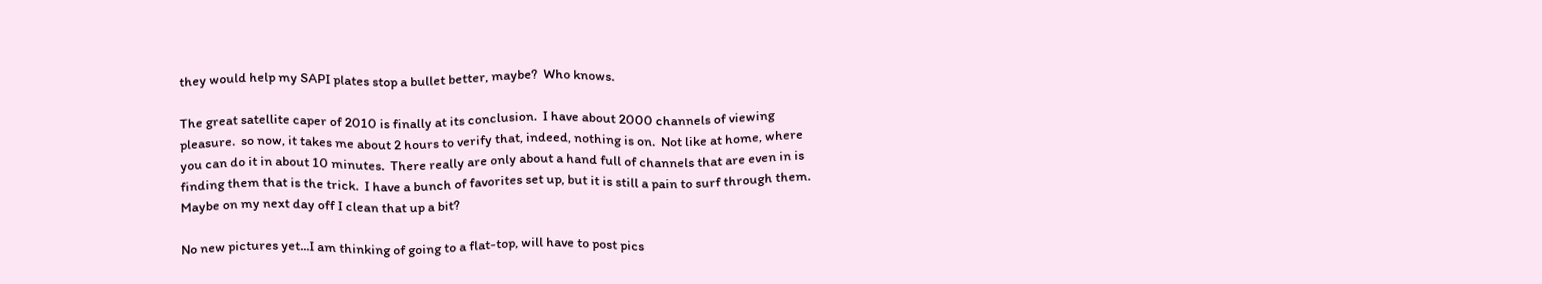they would help my SAPI plates stop a bullet better, maybe?  Who knows.

The great satellite caper of 2010 is finally at its conclusion.  I have about 2000 channels of viewing pleasure.  so now, it takes me about 2 hours to verify that, indeed, nothing is on.  Not like at home, where you can do it in about 10 minutes.  There really are only about a hand full of channels that are even in is finding them that is the trick.  I have a bunch of favorites set up, but it is still a pain to surf through them.  Maybe on my next day off I clean that up a bit?

No new pictures yet...I am thinking of going to a flat-top, will have to post pics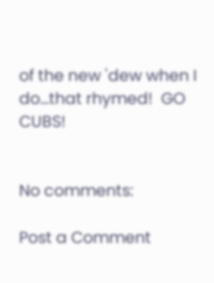of the new 'dew when I do...that rhymed!  GO CUBS!


No comments:

Post a Comment